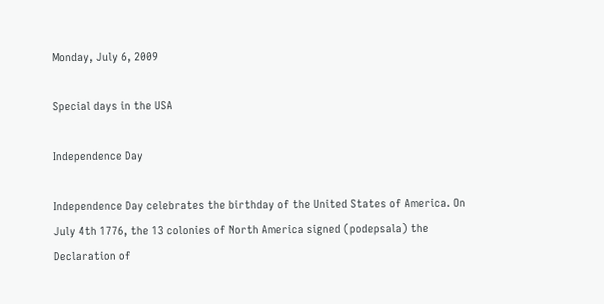Monday, July 6, 2009

Special days in the USA

Independence Day

Independence Day celebrates the birthday of the United States of America. On July 4th 1776, the 13 colonies of North America signed (podepsala) the Declaration of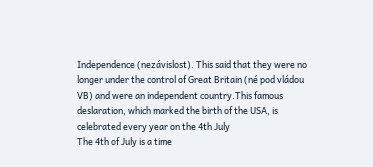Independence (nezávislost). This said that they were no longer under the control of Great Britain (né pod vládou VB) and were an independent country.This famous deslaration, which marked the birth of the USA, is celebrated every year on the 4th July
The 4th of July is a time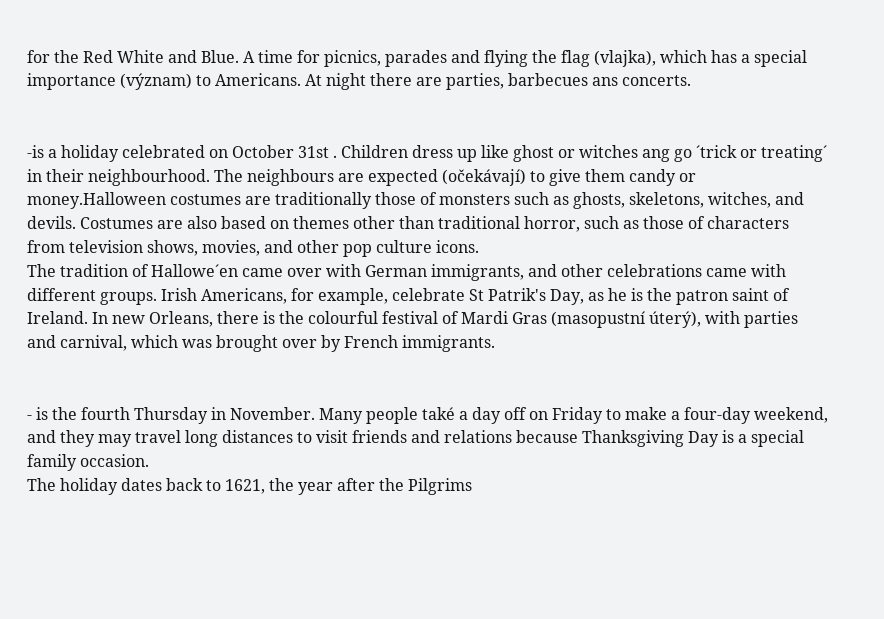for the Red White and Blue. A time for picnics, parades and flying the flag (vlajka), which has a special importance (význam) to Americans. At night there are parties, barbecues ans concerts.


-is a holiday celebrated on October 31st . Children dress up like ghost or witches ang go ´trick or treating´ in their neighbourhood. The neighbours are expected (očekávají) to give them candy or money.Halloween costumes are traditionally those of monsters such as ghosts, skeletons, witches, and devils. Costumes are also based on themes other than traditional horror, such as those of characters from television shows, movies, and other pop culture icons.
The tradition of Hallowe´en came over with German immigrants, and other celebrations came with different groups. Irish Americans, for example, celebrate St Patrik's Day, as he is the patron saint of Ireland. In new Orleans, there is the colourful festival of Mardi Gras (masopustní úterý), with parties and carnival, which was brought over by French immigrants.


- is the fourth Thursday in November. Many people také a day off on Friday to make a four-day weekend, and they may travel long distances to visit friends and relations because Thanksgiving Day is a special family occasion.
The holiday dates back to 1621, the year after the Pilgrims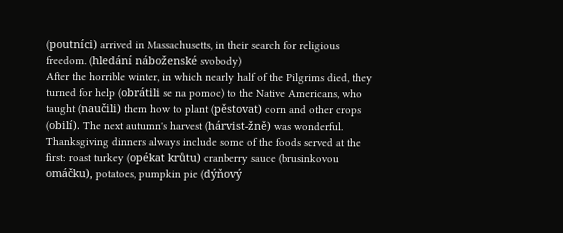(poutníci) arrived in Massachusetts, in their search for religious freedom. (hledání náboženské svobody)
After the horrible winter, in which nearly half of the Pilgrims died, they turned for help (obrátili se na pomoc) to the Native Americans, who taught (naučili) them how to plant (pěstovat) corn and other crops (obilí). The next autumn's harvest (hárvist-žně) was wonderful.
Thanksgiving dinners always include some of the foods served at the first: roast turkey (opékat krůtu) cranberry sauce (brusinkovou omáčku), potatoes, pumpkin pie (dýňový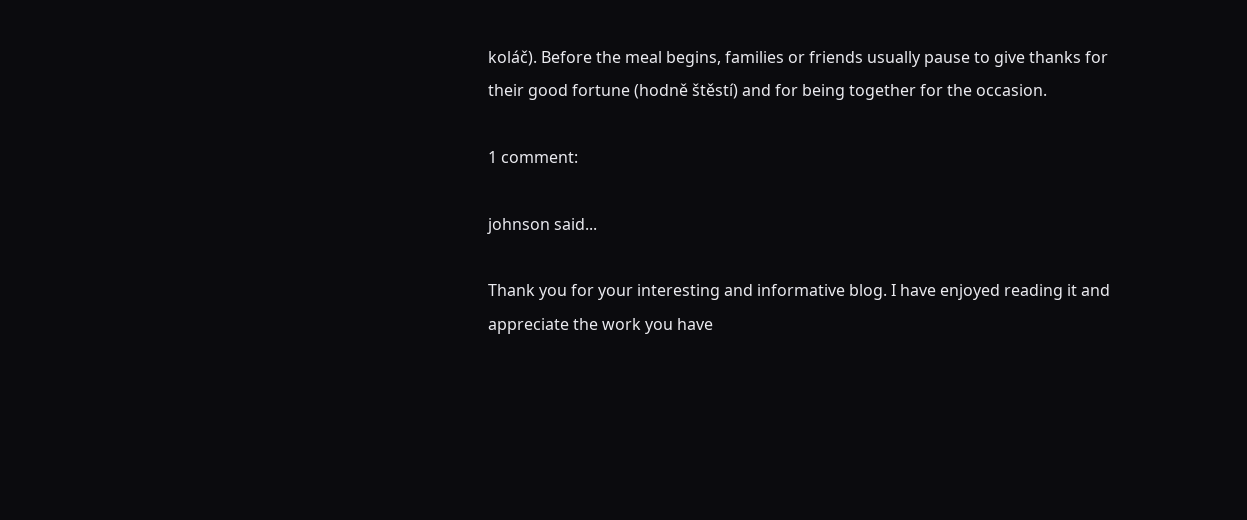koláč). Before the meal begins, families or friends usually pause to give thanks for their good fortune (hodně štěstí) and for being together for the occasion.

1 comment:

johnson said...

Thank you for your interesting and informative blog. I have enjoyed reading it and appreciate the work you have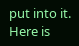put into it. Here is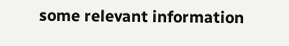some relevant information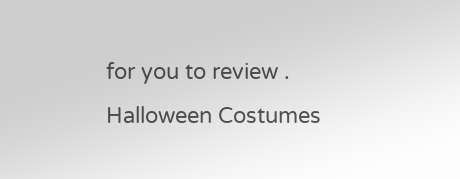for you to review .
Halloween Costumes